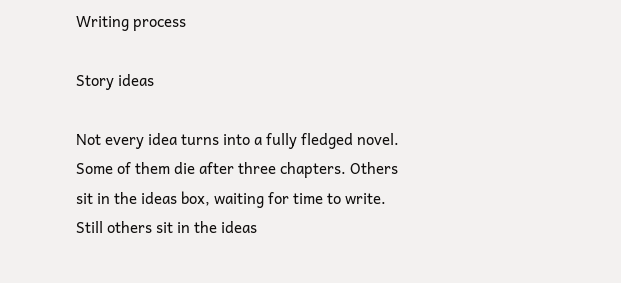Writing process

Story ideas

Not every idea turns into a fully fledged novel. Some of them die after three chapters. Others sit in the ideas box, waiting for time to write. Still others sit in the ideas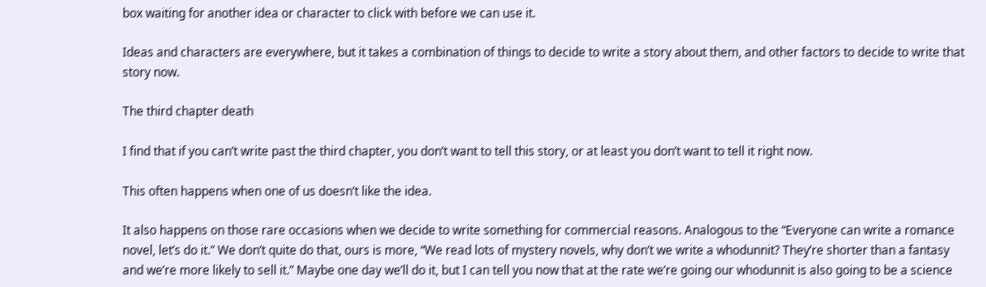box waiting for another idea or character to click with before we can use it.

Ideas and characters are everywhere, but it takes a combination of things to decide to write a story about them, and other factors to decide to write that story now.

The third chapter death

I find that if you can’t write past the third chapter, you don’t want to tell this story, or at least you don’t want to tell it right now.

This often happens when one of us doesn’t like the idea.

It also happens on those rare occasions when we decide to write something for commercial reasons. Analogous to the “Everyone can write a romance novel, let’s do it.” We don’t quite do that, ours is more, “We read lots of mystery novels, why don’t we write a whodunnit? They’re shorter than a fantasy and we’re more likely to sell it.” Maybe one day we’ll do it, but I can tell you now that at the rate we’re going our whodunnit is also going to be a science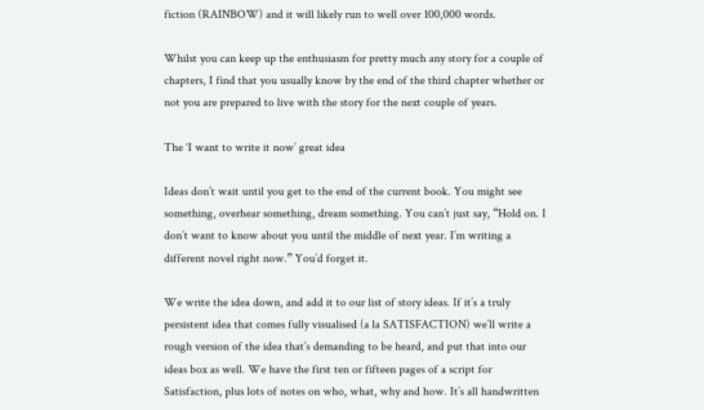fiction (RAINBOW) and it will likely run to well over 100,000 words.

Whilst you can keep up the enthusiasm for pretty much any story for a couple of chapters, I find that you usually know by the end of the third chapter whether or not you are prepared to live with the story for the next couple of years.

The ‘I want to write it now’ great idea

Ideas don’t wait until you get to the end of the current book. You might see something, overhear something, dream something. You can’t just say, “Hold on. I don’t want to know about you until the middle of next year. I’m writing a different novel right now.” You’d forget it.

We write the idea down, and add it to our list of story ideas. If it’s a truly persistent idea that comes fully visualised (a la SATISFACTION) we’ll write a rough version of the idea that’s demanding to be heard, and put that into our ideas box as well. We have the first ten or fifteen pages of a script for Satisfaction, plus lots of notes on who, what, why and how. It’s all handwritten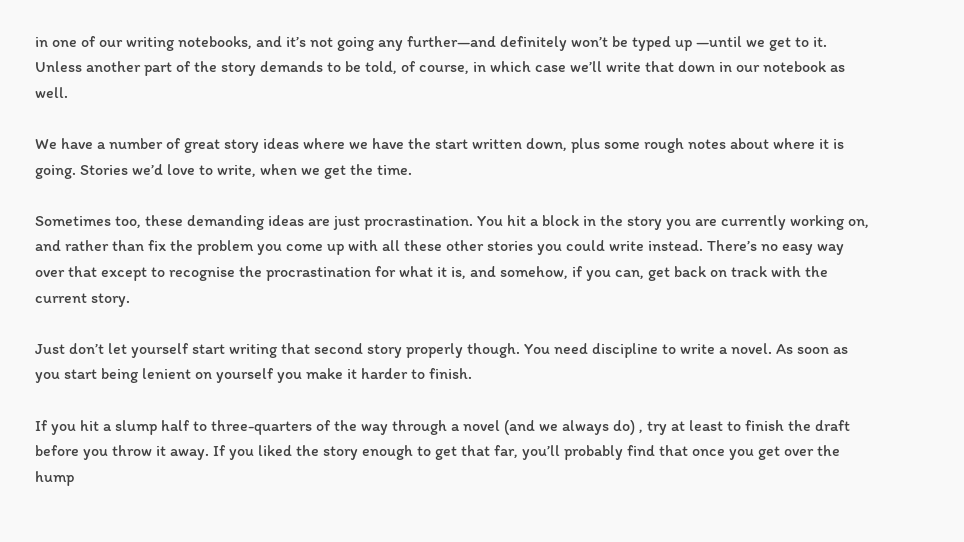in one of our writing notebooks, and it’s not going any further—and definitely won’t be typed up —until we get to it. Unless another part of the story demands to be told, of course, in which case we’ll write that down in our notebook as well.

We have a number of great story ideas where we have the start written down, plus some rough notes about where it is going. Stories we’d love to write, when we get the time.

Sometimes too, these demanding ideas are just procrastination. You hit a block in the story you are currently working on, and rather than fix the problem you come up with all these other stories you could write instead. There’s no easy way over that except to recognise the procrastination for what it is, and somehow, if you can, get back on track with the current story.

Just don’t let yourself start writing that second story properly though. You need discipline to write a novel. As soon as you start being lenient on yourself you make it harder to finish.

If you hit a slump half to three-quarters of the way through a novel (and we always do) , try at least to finish the draft before you throw it away. If you liked the story enough to get that far, you’ll probably find that once you get over the hump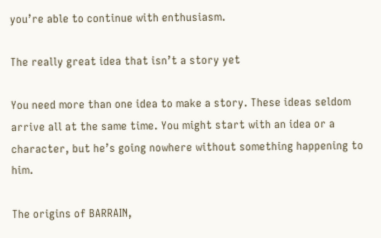you’re able to continue with enthusiasm.

The really great idea that isn’t a story yet

You need more than one idea to make a story. These ideas seldom arrive all at the same time. You might start with an idea or a character, but he’s going nowhere without something happening to him.

The origins of BARRAIN,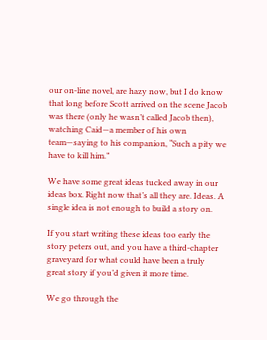our on-line novel, are hazy now, but I do know that long before Scott arrived on the scene Jacob was there (only he wasn’t called Jacob then), watching Caid—a member of his own team—saying to his companion, “Such a pity we have to kill him.”

We have some great ideas tucked away in our ideas box. Right now that’s all they are. Ideas. A single idea is not enough to build a story on.

If you start writing these ideas too early the story peters out, and you have a third-chapter graveyard for what could have been a truly great story if you’d given it more time.

We go through the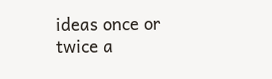ideas once or twice a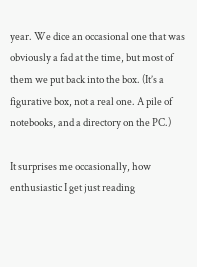year. We dice an occasional one that was obviously a fad at the time, but most of them we put back into the box. (It’s a figurative box, not a real one. A pile of notebooks, and a directory on the PC.)

It surprises me occasionally, how enthusiastic I get just reading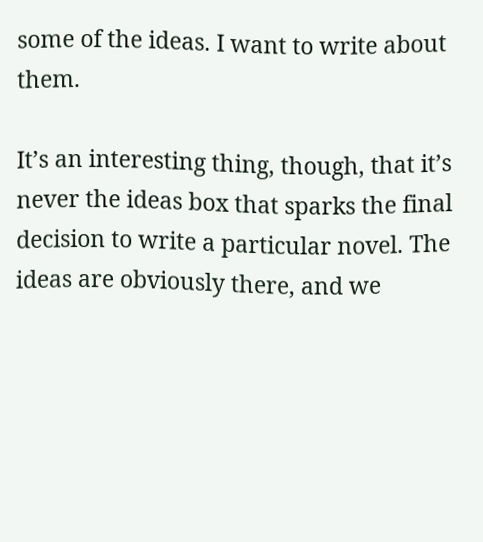some of the ideas. I want to write about them.

It’s an interesting thing, though, that it’s never the ideas box that sparks the final decision to write a particular novel. The ideas are obviously there, and we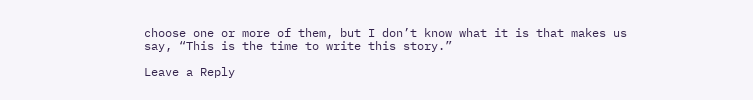choose one or more of them, but I don’t know what it is that makes us say, “This is the time to write this story.”

Leave a Reply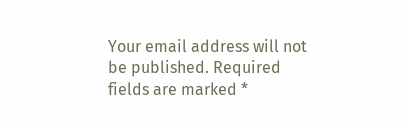Your email address will not be published. Required fields are marked *